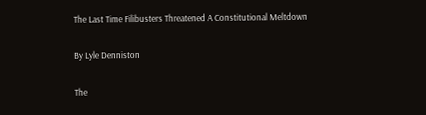The Last Time Filibusters Threatened A Constitutional Meltdown

By Lyle Denniston

The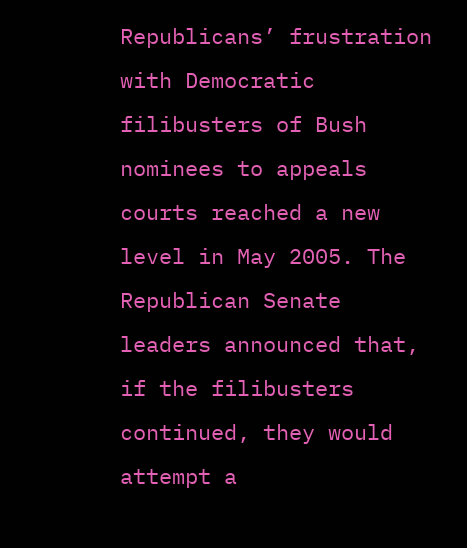Republicans’ frustration with Democratic filibusters of Bush nominees to appeals courts reached a new level in May 2005. The Republican Senate leaders announced that, if the filibusters continued, they would attempt a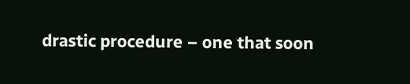drastic procedure – one that soon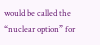would be called the “nuclear option” for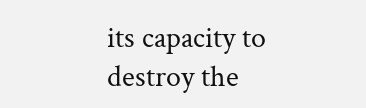its capacity to destroy the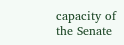capacity of the Senate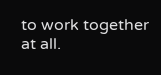to work together at all.